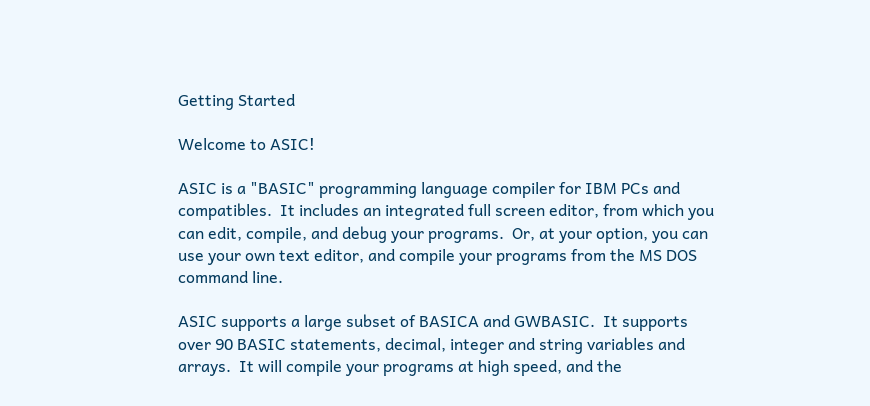Getting Started

Welcome to ASIC!

ASIC is a "BASIC" programming language compiler for IBM PCs and compatibles.  It includes an integrated full screen editor, from which you can edit, compile, and debug your programs.  Or, at your option, you can use your own text editor, and compile your programs from the MS DOS command line.

ASIC supports a large subset of BASICA and GWBASIC.  It supports over 90 BASIC statements, decimal, integer and string variables and arrays.  It will compile your programs at high speed, and the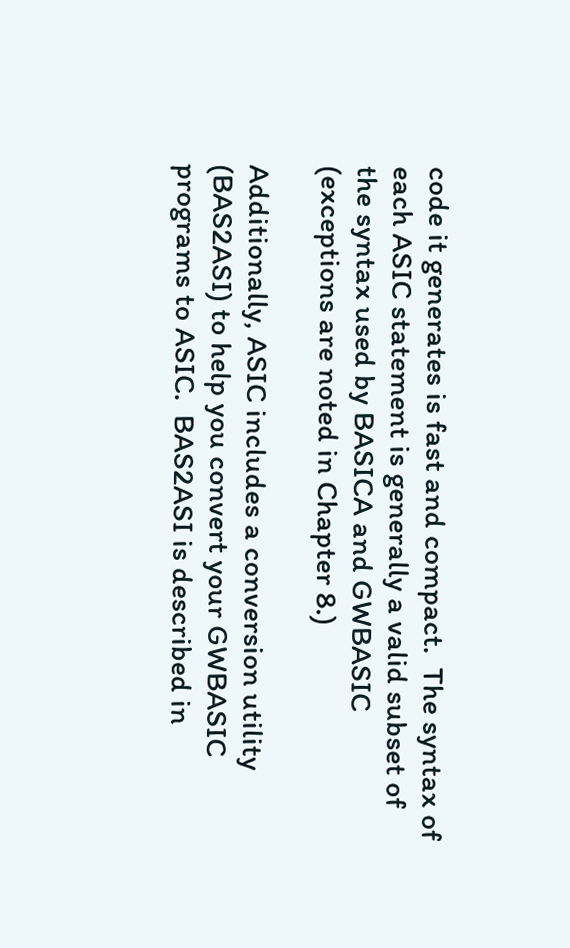code it generates is fast and compact.  The syntax of each ASIC statement is generally a valid subset of the syntax used by BASICA and GWBASIC (exceptions are noted in Chapter 8.)

Additionally, ASIC includes a conversion utility (BAS2ASI) to help you convert your GWBASIC programs to ASIC.  BAS2ASI is described in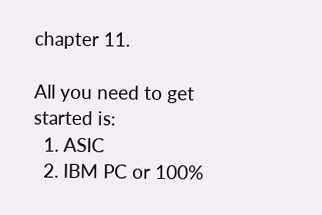chapter 11.

All you need to get started is:
  1. ASIC
  2. IBM PC or 100%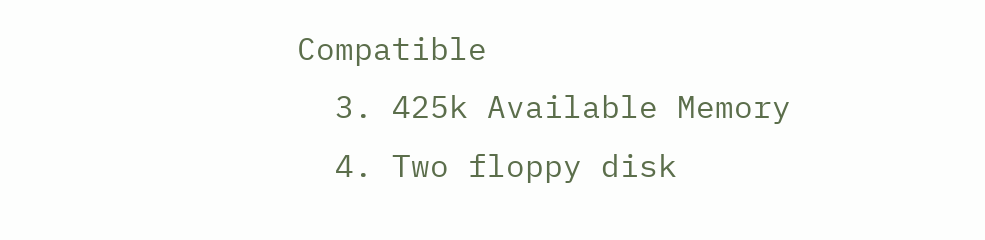Compatible
  3. 425k Available Memory
  4. Two floppy disk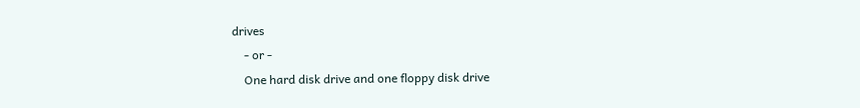drives
    - or -
    One hard disk drive and one floppy disk drive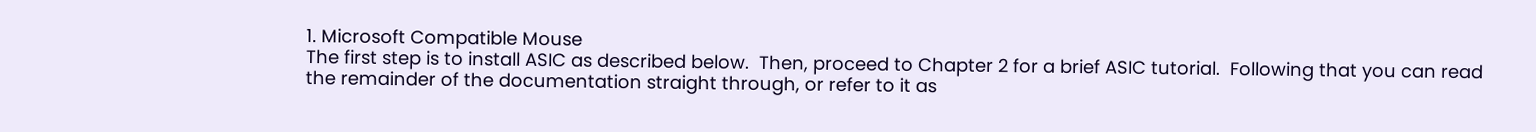1. Microsoft Compatible Mouse
The first step is to install ASIC as described below.  Then, proceed to Chapter 2 for a brief ASIC tutorial.  Following that you can read the remainder of the documentation straight through, or refer to it as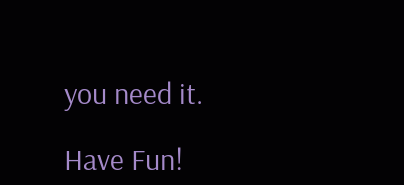you need it.

Have Fun!